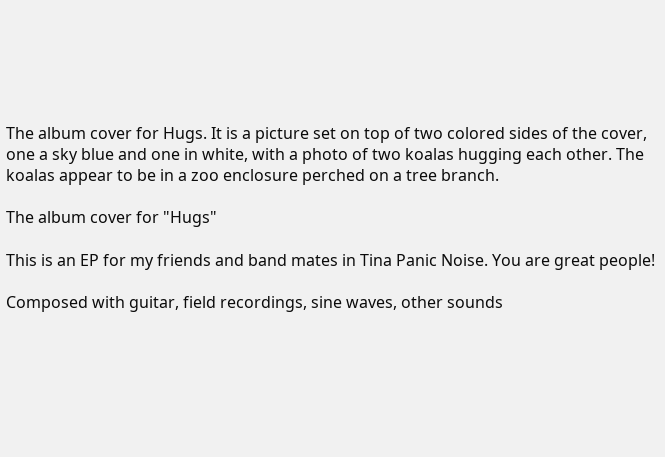The album cover for Hugs. It is a picture set on top of two colored sides of the cover, one a sky blue and one in white, with a photo of two koalas hugging each other. The koalas appear to be in a zoo enclosure perched on a tree branch.

The album cover for "Hugs"

This is an EP for my friends and band mates in Tina Panic Noise. You are great people!

Composed with guitar, field recordings, sine waves, other sounds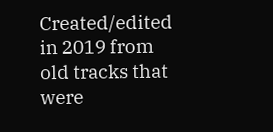Created/edited in 2019 from old tracks that were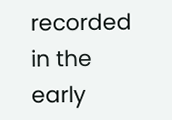recorded in the early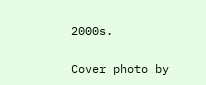2000s.

Cover photo by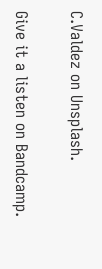C.Valdez on Unsplash.

Give it a listen on Bandcamp.